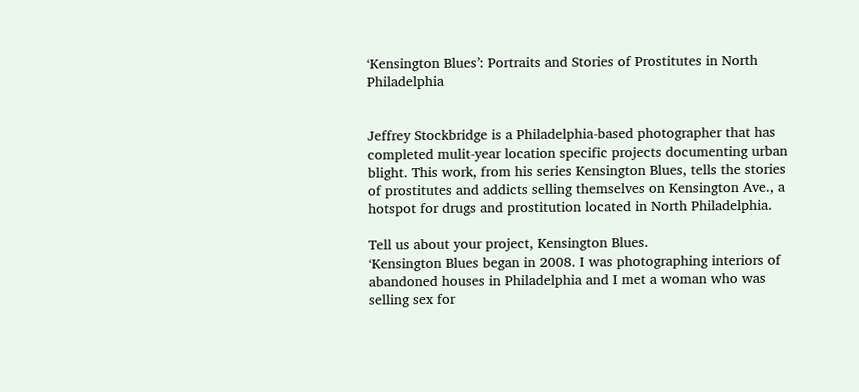‘Kensington Blues’: Portraits and Stories of Prostitutes in North Philadelphia


Jeffrey Stockbridge is a Philadelphia-based photographer that has completed mulit-year location specific projects documenting urban blight. This work, from his series Kensington Blues, tells the stories of prostitutes and addicts selling themselves on Kensington Ave., a hotspot for drugs and prostitution located in North Philadelphia.

Tell us about your project, Kensington Blues.
‘Kensington Blues began in 2008. I was photographing interiors of abandoned houses in Philadelphia and I met a woman who was selling sex for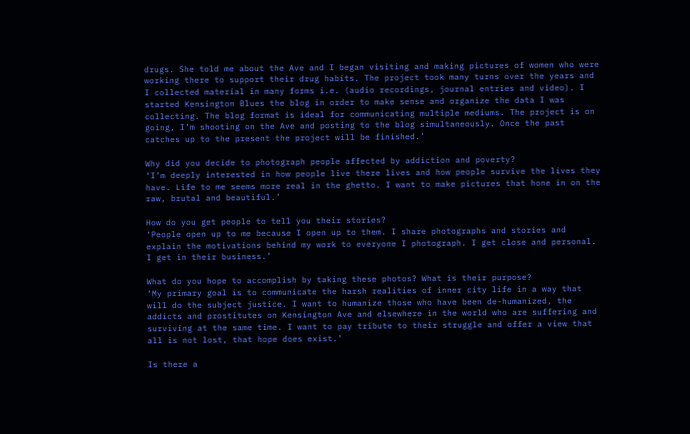drugs. She told me about the Ave and I began visiting and making pictures of women who were working there to support their drug habits. The project took many turns over the years and I collected material in many forms i.e. (audio recordings, journal entries and video). I started Kensington Blues the blog in order to make sense and organize the data I was collecting. The blog format is ideal for communicating multiple mediums. The project is on going, I’m shooting on the Ave and posting to the blog simultaneously. Once the past catches up to the present the project will be finished.’

Why did you decide to photograph people affected by addiction and poverty?
‘I’m deeply interested in how people live there lives and how people survive the lives they have. Life to me seems more real in the ghetto. I want to make pictures that hone in on the raw, brutal and beautiful.’

How do you get people to tell you their stories?
‘People open up to me because I open up to them. I share photographs and stories and explain the motivations behind my work to everyone I photograph. I get close and personal. I get in their business.’

What do you hope to accomplish by taking these photos? What is their purpose?
‘My primary goal is to communicate the harsh realities of inner city life in a way that will do the subject justice. I want to humanize those who have been de-humanized, the addicts and prostitutes on Kensington Ave and elsewhere in the world who are suffering and surviving at the same time. I want to pay tribute to their struggle and offer a view that all is not lost, that hope does exist.’

Is there a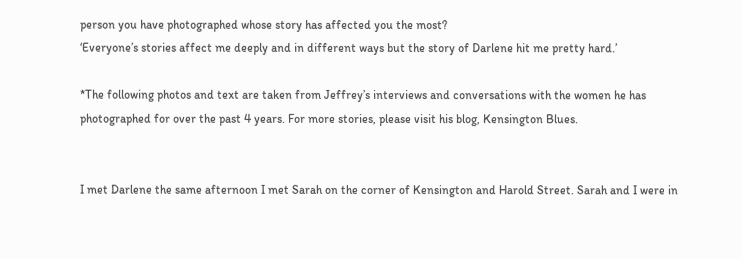person you have photographed whose story has affected you the most?
‘Everyone’s stories affect me deeply and in different ways but the story of Darlene hit me pretty hard.’

*The following photos and text are taken from Jeffrey’s interviews and conversations with the women he has photographed for over the past 4 years. For more stories, please visit his blog, Kensington Blues.


I met Darlene the same afternoon I met Sarah on the corner of Kensington and Harold Street. Sarah and I were in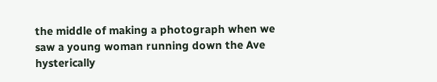the middle of making a photograph when we saw a young woman running down the Ave hysterically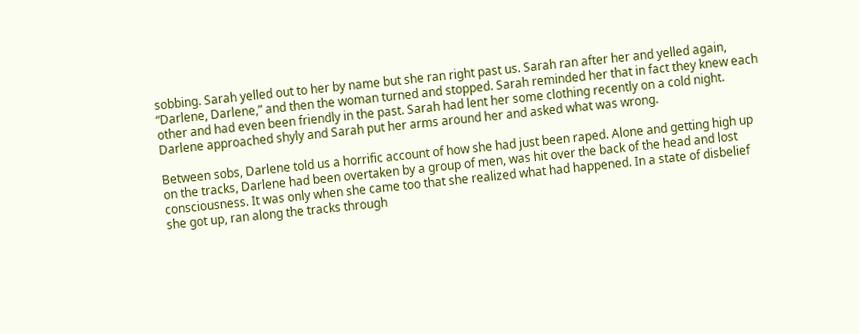sobbing. Sarah yelled out to her by name but she ran right past us. Sarah ran after her and yelled again, “Darlene, Darlene,” and then the woman turned and stopped. Sarah reminded her that in fact they knew each other and had even been friendly in the past. Sarah had lent her some clothing recently on a cold night. Darlene approached shyly and Sarah put her arms around her and asked what was wrong.

Between sobs, Darlene told us a horrific account of how she had just been raped. Alone and getting high up on the tracks, Darlene had been overtaken by a group of men, was hit over the back of the head and lost consciousness. It was only when she came too that she realized what had happened. In a state of disbelief she got up, ran along the tracks through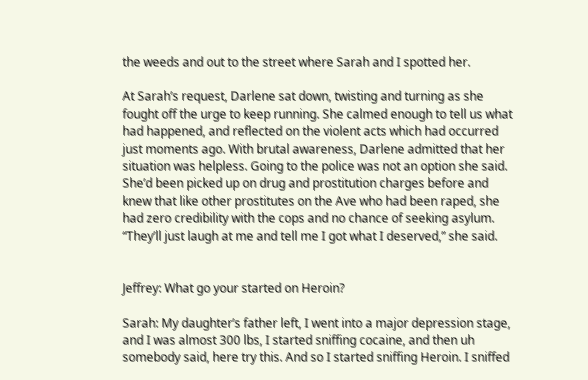the weeds and out to the street where Sarah and I spotted her.

At Sarah’s request, Darlene sat down, twisting and turning as she fought off the urge to keep running. She calmed enough to tell us what had happened, and reflected on the violent acts which had occurred just moments ago. With brutal awareness, Darlene admitted that her situation was helpless. Going to the police was not an option she said. She’d been picked up on drug and prostitution charges before and knew that like other prostitutes on the Ave who had been raped, she had zero credibility with the cops and no chance of seeking asylum. “They’ll just laugh at me and tell me I got what I deserved,” she said.


Jeffrey: What go your started on Heroin?

Sarah: My daughter’s father left, I went into a major depression stage, and I was almost 300 lbs, I started sniffing cocaine, and then uh somebody said, here try this. And so I started sniffing Heroin. I sniffed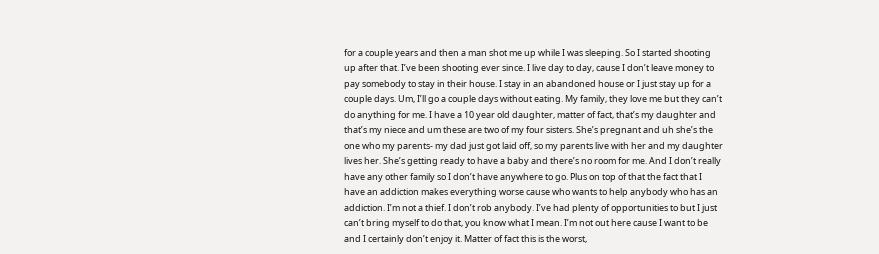for a couple years and then a man shot me up while I was sleeping. So I started shooting up after that. I’ve been shooting ever since. I live day to day, cause I don’t leave money to pay somebody to stay in their house. I stay in an abandoned house or I just stay up for a couple days. Um, I’ll go a couple days without eating. My family, they love me but they can’t do anything for me. I have a 10 year old daughter, matter of fact, that’s my daughter and that’s my niece and um these are two of my four sisters. She’s pregnant and uh she’s the one who my parents- my dad just got laid off, so my parents live with her and my daughter lives her. She’s getting ready to have a baby and there’s no room for me. And I don’t really have any other family so I don’t have anywhere to go. Plus on top of that the fact that I have an addiction makes everything worse cause who wants to help anybody who has an addiction. I’m not a thief. I don’t rob anybody. I’ve had plenty of opportunities to but I just can’t bring myself to do that, you know what I mean. I’m not out here cause I want to be and I certainly don’t enjoy it. Matter of fact this is the worst,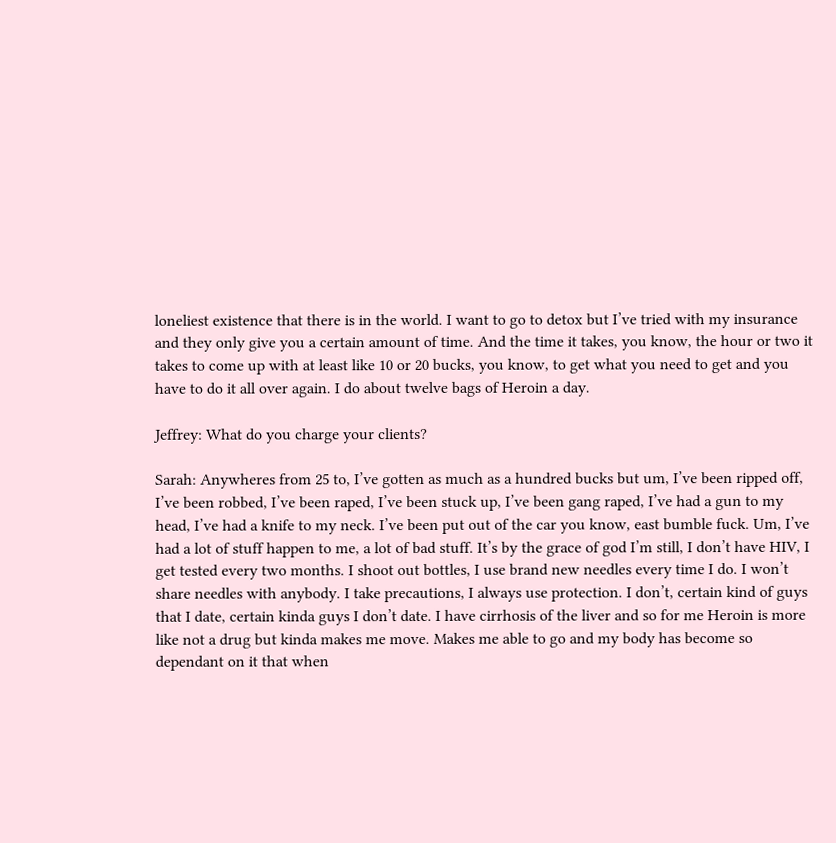loneliest existence that there is in the world. I want to go to detox but I’ve tried with my insurance and they only give you a certain amount of time. And the time it takes, you know, the hour or two it takes to come up with at least like 10 or 20 bucks, you know, to get what you need to get and you have to do it all over again. I do about twelve bags of Heroin a day.

Jeffrey: What do you charge your clients?

Sarah: Anywheres from 25 to, I’ve gotten as much as a hundred bucks but um, I’ve been ripped off, I’ve been robbed, I’ve been raped, I’ve been stuck up, I’ve been gang raped, I’ve had a gun to my head, I’ve had a knife to my neck. I’ve been put out of the car you know, east bumble fuck. Um, I’ve had a lot of stuff happen to me, a lot of bad stuff. It’s by the grace of god I’m still, I don’t have HIV, I get tested every two months. I shoot out bottles, I use brand new needles every time I do. I won’t share needles with anybody. I take precautions, I always use protection. I don’t, certain kind of guys that I date, certain kinda guys I don’t date. I have cirrhosis of the liver and so for me Heroin is more like not a drug but kinda makes me move. Makes me able to go and my body has become so dependant on it that when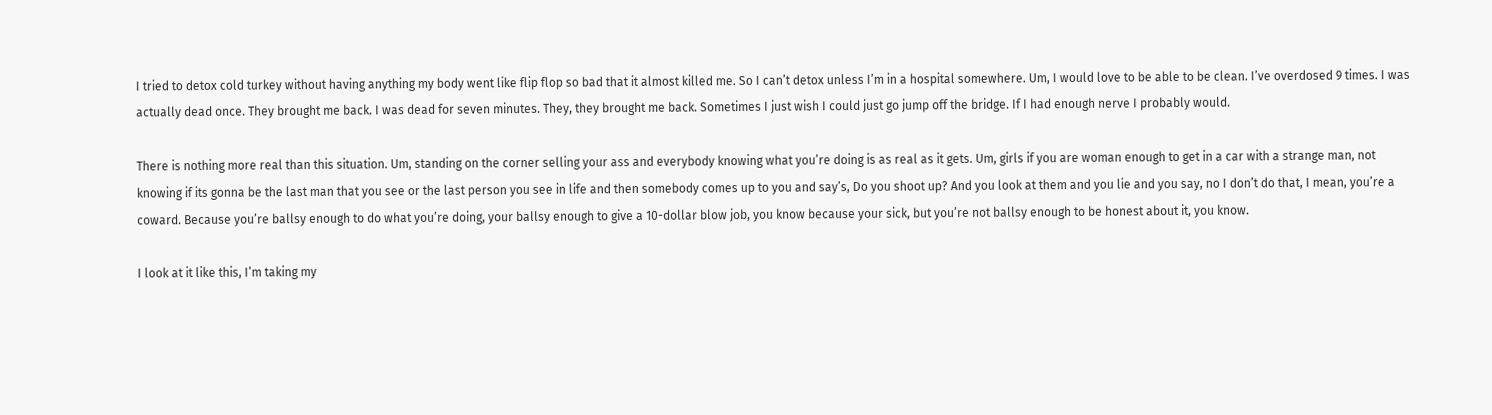I tried to detox cold turkey without having anything my body went like flip flop so bad that it almost killed me. So I can’t detox unless I’m in a hospital somewhere. Um, I would love to be able to be clean. I’ve overdosed 9 times. I was actually dead once. They brought me back. I was dead for seven minutes. They, they brought me back. Sometimes I just wish I could just go jump off the bridge. If I had enough nerve I probably would.

There is nothing more real than this situation. Um, standing on the corner selling your ass and everybody knowing what you’re doing is as real as it gets. Um, girls if you are woman enough to get in a car with a strange man, not knowing if its gonna be the last man that you see or the last person you see in life and then somebody comes up to you and say’s, Do you shoot up? And you look at them and you lie and you say, no I don’t do that, I mean, you’re a coward. Because you’re ballsy enough to do what you’re doing, your ballsy enough to give a 10-dollar blow job, you know because your sick, but you’re not ballsy enough to be honest about it, you know.

I look at it like this, I’m taking my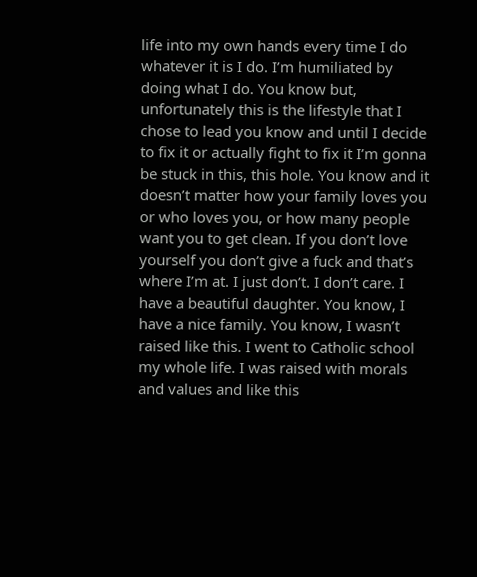life into my own hands every time I do whatever it is I do. I’m humiliated by doing what I do. You know but, unfortunately this is the lifestyle that I chose to lead you know and until I decide to fix it or actually fight to fix it I’m gonna be stuck in this, this hole. You know and it doesn’t matter how your family loves you or who loves you, or how many people want you to get clean. If you don’t love yourself you don’t give a fuck and that’s where I’m at. I just don’t. I don’t care. I have a beautiful daughter. You know, I have a nice family. You know, I wasn’t raised like this. I went to Catholic school my whole life. I was raised with morals and values and like this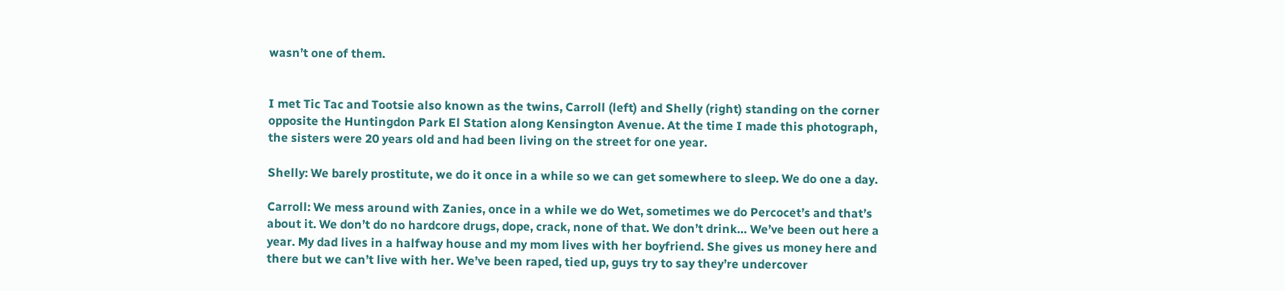wasn’t one of them.


I met Tic Tac and Tootsie also known as the twins, Carroll (left) and Shelly (right) standing on the corner opposite the Huntingdon Park El Station along Kensington Avenue. At the time I made this photograph, the sisters were 20 years old and had been living on the street for one year.

Shelly: We barely prostitute, we do it once in a while so we can get somewhere to sleep. We do one a day.

Carroll: We mess around with Zanies, once in a while we do Wet, sometimes we do Percocet’s and that’s about it. We don’t do no hardcore drugs, dope, crack, none of that. We don’t drink… We’ve been out here a year. My dad lives in a halfway house and my mom lives with her boyfriend. She gives us money here and there but we can’t live with her. We’ve been raped, tied up, guys try to say they’re undercover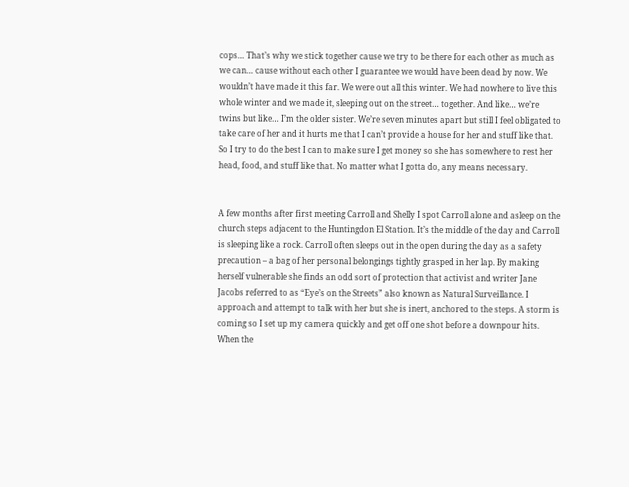cops… That’s why we stick together cause we try to be there for each other as much as we can… cause without each other I guarantee we would have been dead by now. We wouldn’t have made it this far. We were out all this winter. We had nowhere to live this whole winter and we made it, sleeping out on the street… together. And like… we’re twins but like… I’m the older sister. We’re seven minutes apart but still I feel obligated to take care of her and it hurts me that I can’t provide a house for her and stuff like that. So I try to do the best I can to make sure I get money so she has somewhere to rest her head, food, and stuff like that. No matter what I gotta do, any means necessary.


A few months after first meeting Carroll and Shelly I spot Carroll alone and asleep on the church steps adjacent to the Huntingdon El Station. It’s the middle of the day and Carroll is sleeping like a rock. Carroll often sleeps out in the open during the day as a safety precaution – a bag of her personal belongings tightly grasped in her lap. By making herself vulnerable she finds an odd sort of protection that activist and writer Jane Jacobs referred to as “Eye’s on the Streets” also known as Natural Surveillance. I approach and attempt to talk with her but she is inert, anchored to the steps. A storm is coming so I set up my camera quickly and get off one shot before a downpour hits. When the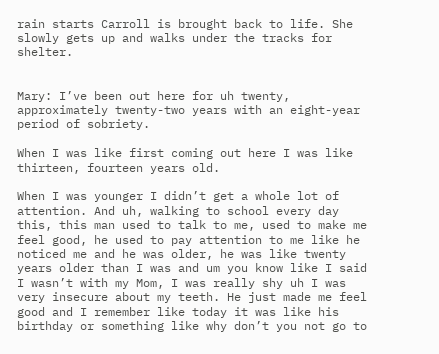rain starts Carroll is brought back to life. She slowly gets up and walks under the tracks for shelter.


Mary: I’ve been out here for uh twenty, approximately twenty-two years with an eight-year period of sobriety.

When I was like first coming out here I was like thirteen, fourteen years old.

When I was younger I didn’t get a whole lot of attention. And uh, walking to school every day this, this man used to talk to me, used to make me feel good, he used to pay attention to me like he noticed me and he was older, he was like twenty years older than I was and um you know like I said I wasn’t with my Mom, I was really shy uh I was very insecure about my teeth. He just made me feel good and I remember like today it was like his birthday or something like why don’t you not go to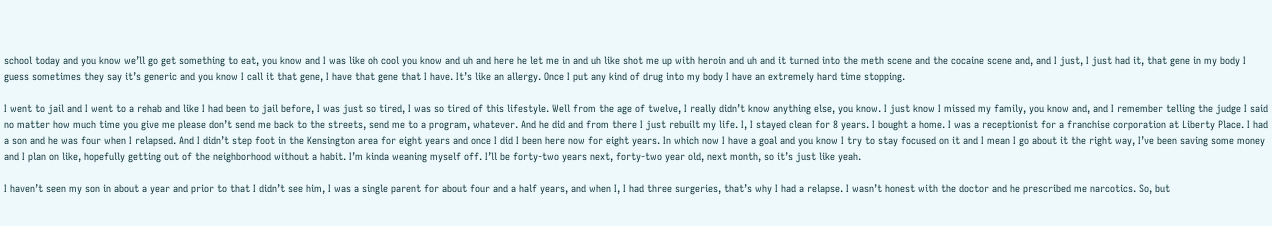school today and you know we’ll go get something to eat, you know and I was like oh cool you know and uh and here he let me in and uh like shot me up with heroin and uh and it turned into the meth scene and the cocaine scene and, and I just, I just had it, that gene in my body I guess sometimes they say it’s generic and you know I call it that gene, I have that gene that I have. It’s like an allergy. Once I put any kind of drug into my body I have an extremely hard time stopping.

I went to jail and I went to a rehab and like I had been to jail before, I was just so tired, I was so tired of this lifestyle. Well from the age of twelve, I really didn’t know anything else, you know. I just know I missed my family, you know and, and I remember telling the judge I said no matter how much time you give me please don’t send me back to the streets, send me to a program, whatever. And he did and from there I just rebuilt my life. I, I stayed clean for 8 years. I bought a home. I was a receptionist for a franchise corporation at Liberty Place. I had a son and he was four when I relapsed. And I didn’t step foot in the Kensington area for eight years and once I did I been here now for eight years. In which now I have a goal and you know I try to stay focused on it and I mean I go about it the right way, I’ve been saving some money and I plan on like, hopefully getting out of the neighborhood without a habit. I’m kinda weaning myself off. I’ll be forty-two years next, forty-two year old, next month, so it’s just like yeah.

I haven’t seen my son in about a year and prior to that I didn’t see him, I was a single parent for about four and a half years, and when I, I had three surgeries, that’s why I had a relapse. I wasn’t honest with the doctor and he prescribed me narcotics. So, but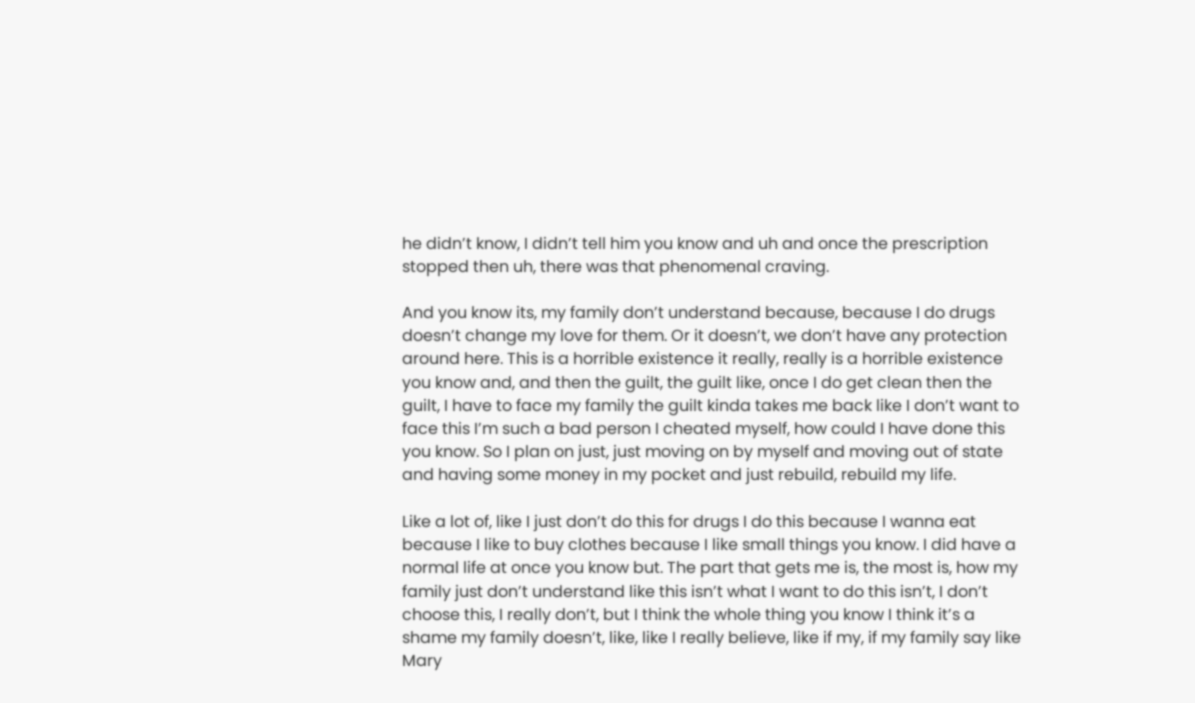he didn’t know, I didn’t tell him you know and uh and once the prescription stopped then uh, there was that phenomenal craving.

And you know its, my family don’t understand because, because I do drugs doesn’t change my love for them. Or it doesn’t, we don’t have any protection around here. This is a horrible existence it really, really is a horrible existence you know and, and then the guilt, the guilt like, once I do get clean then the guilt, I have to face my family the guilt kinda takes me back like I don’t want to face this I’m such a bad person I cheated myself, how could I have done this you know. So I plan on just, just moving on by myself and moving out of state and having some money in my pocket and just rebuild, rebuild my life.

Like a lot of, like I just don’t do this for drugs I do this because I wanna eat because I like to buy clothes because I like small things you know. I did have a normal life at once you know but. The part that gets me is, the most is, how my family just don’t understand like this isn’t what I want to do this isn’t, I don’t choose this, I really don’t, but I think the whole thing you know I think it’s a shame my family doesn’t, like, like I really believe, like if my, if my family say like Mary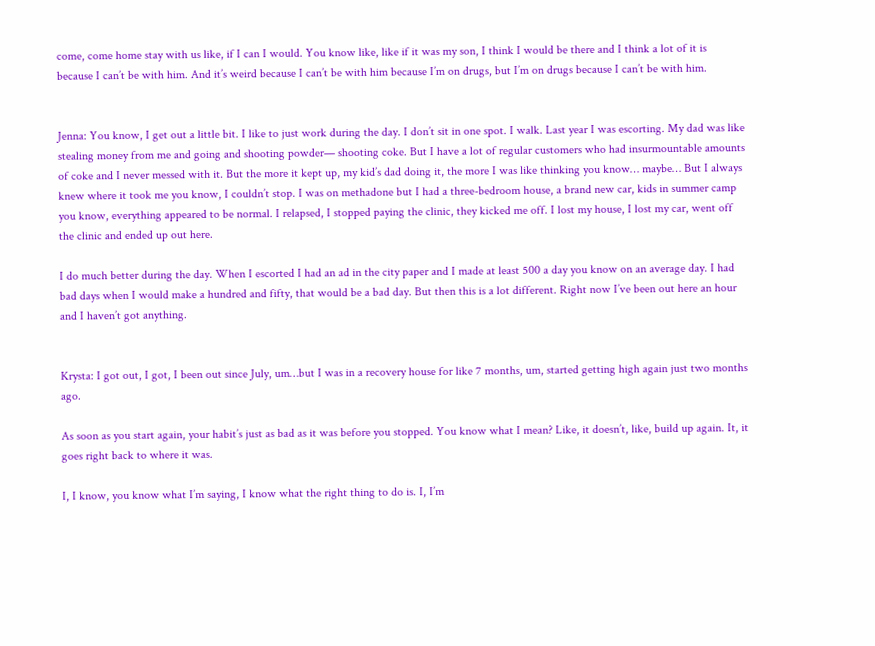come, come home stay with us like, if I can I would. You know like, like if it was my son, I think I would be there and I think a lot of it is because I can’t be with him. And it’s weird because I can’t be with him because I’m on drugs, but I’m on drugs because I can’t be with him.


Jenna: You know, I get out a little bit. I like to just work during the day. I don’t sit in one spot. I walk. Last year I was escorting. My dad was like stealing money from me and going and shooting powder— shooting coke. But I have a lot of regular customers who had insurmountable amounts of coke and I never messed with it. But the more it kept up, my kid’s dad doing it, the more I was like thinking you know… maybe… But I always knew where it took me you know, I couldn’t stop. I was on methadone but I had a three-bedroom house, a brand new car, kids in summer camp you know, everything appeared to be normal. I relapsed, I stopped paying the clinic, they kicked me off. I lost my house, I lost my car, went off the clinic and ended up out here.

I do much better during the day. When I escorted I had an ad in the city paper and I made at least 500 a day you know on an average day. I had bad days when I would make a hundred and fifty, that would be a bad day. But then this is a lot different. Right now I’ve been out here an hour and I haven’t got anything.


Krysta: I got out, I got, I been out since July, um…but I was in a recovery house for like 7 months, um, started getting high again just two months ago.

As soon as you start again, your habit’s just as bad as it was before you stopped. You know what I mean? Like, it doesn’t, like, build up again. It, it goes right back to where it was.

I, I know, you know what I’m saying, I know what the right thing to do is. I, I’m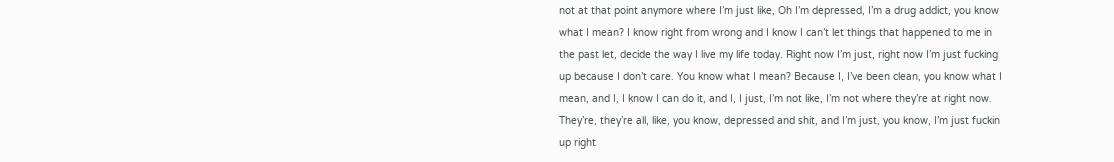not at that point anymore where I’m just like, Oh I’m depressed, I’m a drug addict, you know what I mean? I know right from wrong and I know I can’t let things that happened to me in the past let, decide the way I live my life today. Right now I’m just, right now I’m just fucking up because I don’t care. You know what I mean? Because I, I’ve been clean, you know what I mean, and I, I know I can do it, and I, I just, I’m not like, I’m not where they’re at right now. They’re, they’re all, like, you know, depressed and shit, and I’m just, you know, I’m just fuckin up right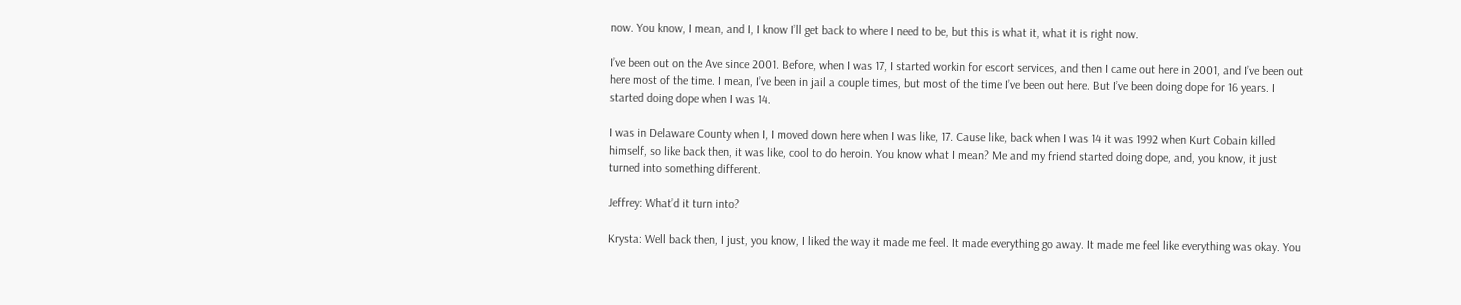now. You know, I mean, and I, I know I’ll get back to where I need to be, but this is what it, what it is right now.

I’ve been out on the Ave since 2001. Before, when I was 17, I started workin for escort services, and then I came out here in 2001, and I’ve been out here most of the time. I mean, I’ve been in jail a couple times, but most of the time I’ve been out here. But I’ve been doing dope for 16 years. I started doing dope when I was 14.

I was in Delaware County when I, I moved down here when I was like, 17. Cause like, back when I was 14 it was 1992 when Kurt Cobain killed himself, so like back then, it was like, cool to do heroin. You know what I mean? Me and my friend started doing dope, and, you know, it just turned into something different.

Jeffrey: What’d it turn into?

Krysta: Well back then, I just, you know, I liked the way it made me feel. It made everything go away. It made me feel like everything was okay. You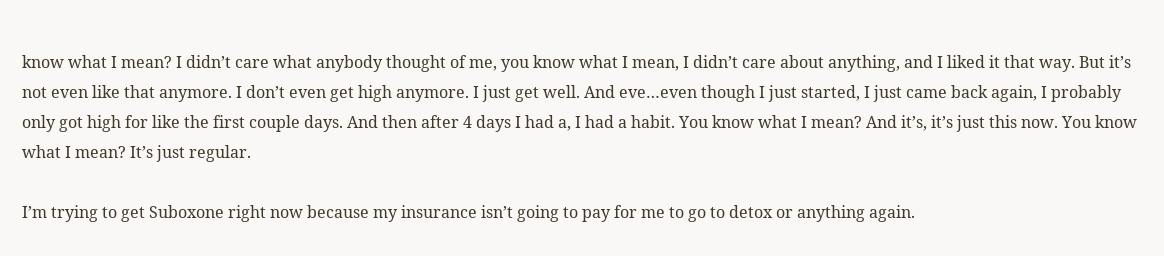know what I mean? I didn’t care what anybody thought of me, you know what I mean, I didn’t care about anything, and I liked it that way. But it’s not even like that anymore. I don’t even get high anymore. I just get well. And eve…even though I just started, I just came back again, I probably only got high for like the first couple days. And then after 4 days I had a, I had a habit. You know what I mean? And it’s, it’s just this now. You know what I mean? It’s just regular.

I’m trying to get Suboxone right now because my insurance isn’t going to pay for me to go to detox or anything again.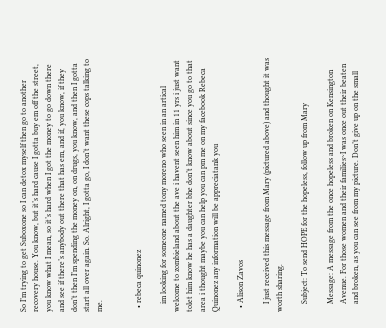So I’m trying to get Suboxone so I can detox myself then go to another recovery house. You know, but it’s hard cause I gotta buy em off the street, you know what I mean, so it’s hard when I got the money to go down there and see if there’s anybody out there that has em, and if, you know, if they don’t then I’m spending the money on, on drugs, you know, and then I gotta start all over again. So. Alright, I gotta go, I don’t want these cops talking to me.


  • rebeca quinonez

    im looking for someone named tony moreno who seen in an artical welcome to zombieland about the ave i havent seen him in 11 yrs i just want tolet him know he has a daughter bhe don’t know about since you go to that area i thought maybe you can help you can pm me on my facebook Rebeca Quinonez any information will be appreciatank you

  • Alison Zavos

    I just received this message from Mary (pictured above) and thought it was worth sharing.

    Subject: To send HOPE for the hopeless, follow up from Mary

    Message: A message from the once hopeless and broken on Kensington
    Avenue. For those women and their families~I was once out their beaten
    and broken, as you can see from my picture. Don’t give up on the small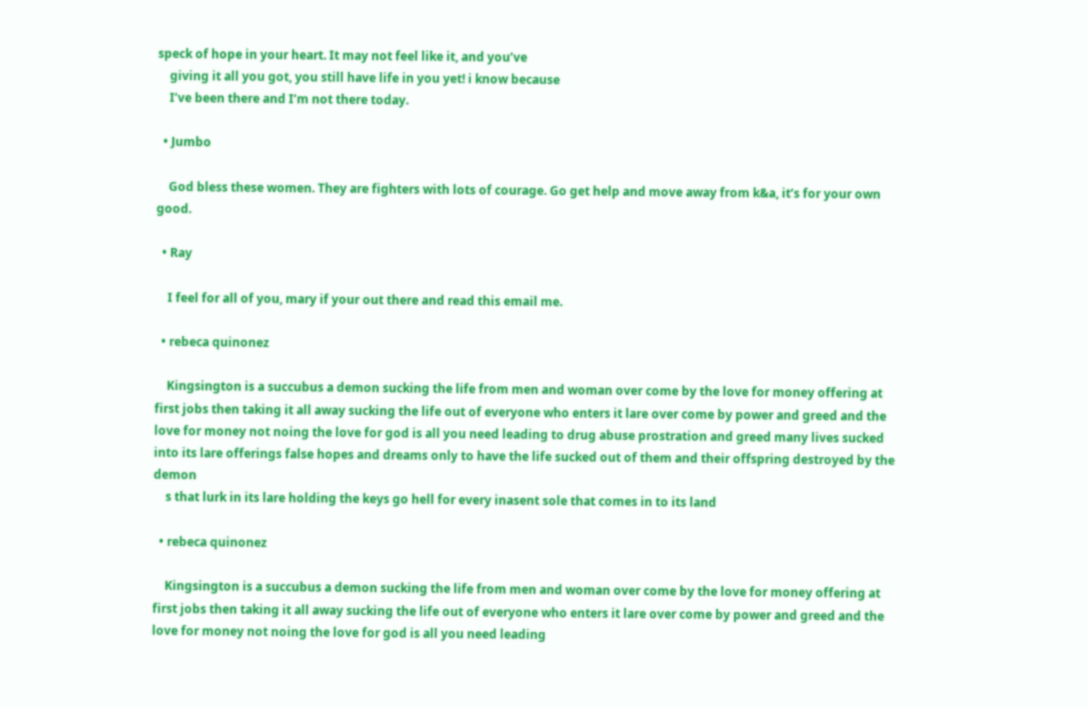speck of hope in your heart. It may not feel like it, and you’ve
    giving it all you got, you still have life in you yet! i know because
    I’ve been there and I’m not there today.

  • Jumbo

    God bless these women. They are fighters with lots of courage. Go get help and move away from k&a, it’s for your own good.

  • Ray

    I feel for all of you, mary if your out there and read this email me.

  • rebeca quinonez

    Kingsington is a succubus a demon sucking the life from men and woman over come by the love for money offering at first jobs then taking it all away sucking the life out of everyone who enters it lare over come by power and greed and the love for money not noing the love for god is all you need leading to drug abuse prostration and greed many lives sucked into its lare offerings false hopes and dreams only to have the life sucked out of them and their offspring destroyed by the demon
    s that lurk in its lare holding the keys go hell for every inasent sole that comes in to its land

  • rebeca quinonez

    Kingsington is a succubus a demon sucking the life from men and woman over come by the love for money offering at first jobs then taking it all away sucking the life out of everyone who enters it lare over come by power and greed and the love for money not noing the love for god is all you need leading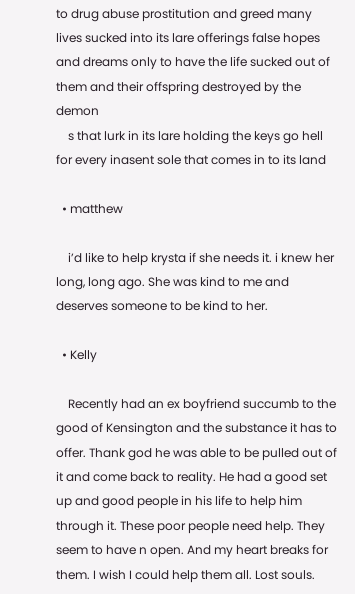to drug abuse prostitution and greed many lives sucked into its lare offerings false hopes and dreams only to have the life sucked out of them and their offspring destroyed by the demon
    s that lurk in its lare holding the keys go hell for every inasent sole that comes in to its land

  • matthew

    i’d like to help krysta if she needs it. i knew her long, long ago. She was kind to me and deserves someone to be kind to her.

  • Kelly

    Recently had an ex boyfriend succumb to the good of Kensington and the substance it has to offer. Thank god he was able to be pulled out of it and come back to reality. He had a good set up and good people in his life to help him through it. These poor people need help. They seem to have n open. And my heart breaks for them. I wish I could help them all. Lost souls.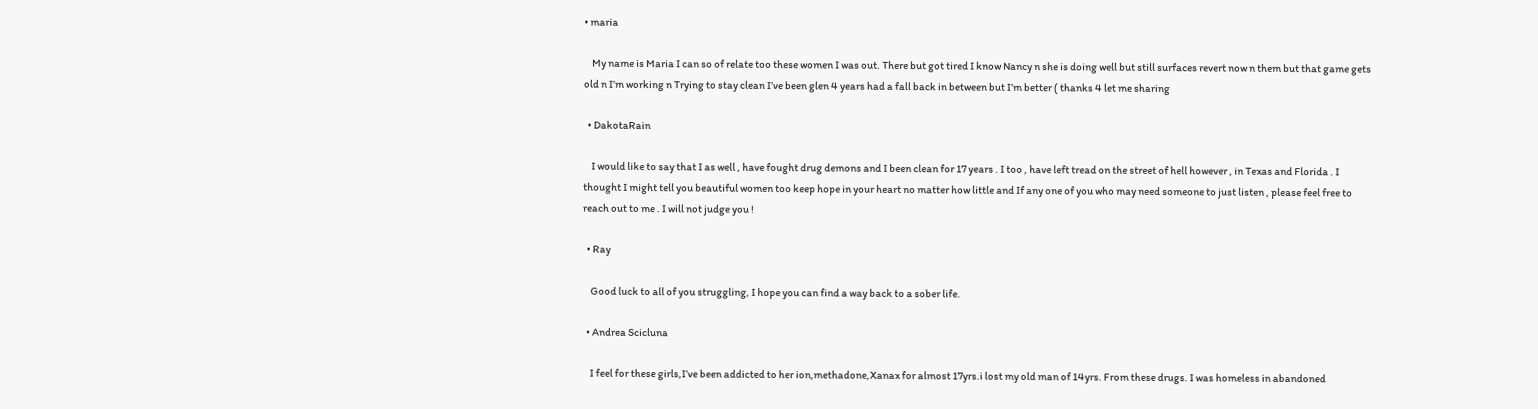• maria

    My name is Maria I can so of relate too these women I was out. There but got tired I know Nancy n she is doing well but still surfaces revert now n them but that game gets old n I’m working n Trying to stay clean I’ve been glen 4 years had a fall back in between but I’m better ( thanks 4 let me sharing

  • DakotaRain

    I would like to say that I as well , have fought drug demons and I been clean for 17 years . I too , have left tread on the street of hell however , in Texas and Florida . I thought I might tell you beautiful women too keep hope in your heart no matter how little and If any one of you who may need someone to just listen , please feel free to reach out to me . I will not judge you !

  • Ray

    Good luck to all of you struggling, I hope you can find a way back to a sober life.

  • Andrea Scicluna

    I feel for these girls,I’ve been addicted to her ion,methadone,Xanax for almost 17yrs.i lost my old man of 14yrs. From these drugs. I was homeless in abandoned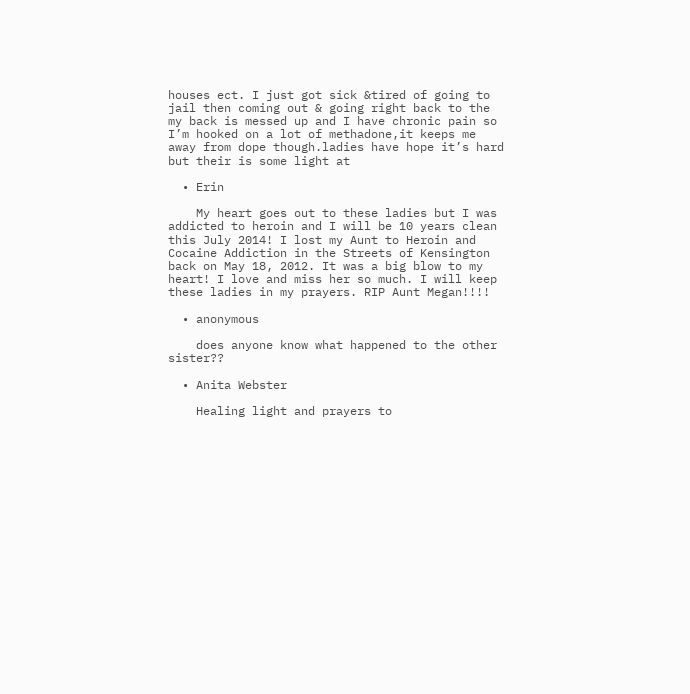houses ect. I just got sick &tired of going to jail then coming out & going right back to the my back is messed up and I have chronic pain so I’m hooked on a lot of methadone,it keeps me away from dope though.ladies have hope it’s hard but their is some light at

  • Erin

    My heart goes out to these ladies but I was addicted to heroin and I will be 10 years clean this July 2014! I lost my Aunt to Heroin and Cocaine Addiction in the Streets of Kensington back on May 18, 2012. It was a big blow to my heart! I love and miss her so much. I will keep these ladies in my prayers. RIP Aunt Megan!!!!

  • anonymous

    does anyone know what happened to the other sister??

  • Anita Webster

    Healing light and prayers to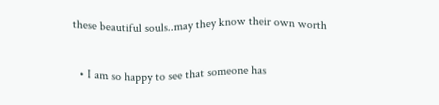these beautiful souls..may they know their own worth

  • I am so happy to see that someone has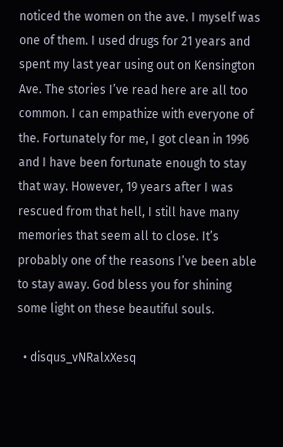noticed the women on the ave. I myself was one of them. I used drugs for 21 years and spent my last year using out on Kensington Ave. The stories I’ve read here are all too common. I can empathize with everyone of the. Fortunately for me, I got clean in 1996 and I have been fortunate enough to stay that way. However, 19 years after I was rescued from that hell, I still have many memories that seem all to close. It’s probably one of the reasons I’ve been able to stay away. God bless you for shining some light on these beautiful souls.

  • disqus_vNRalxXesq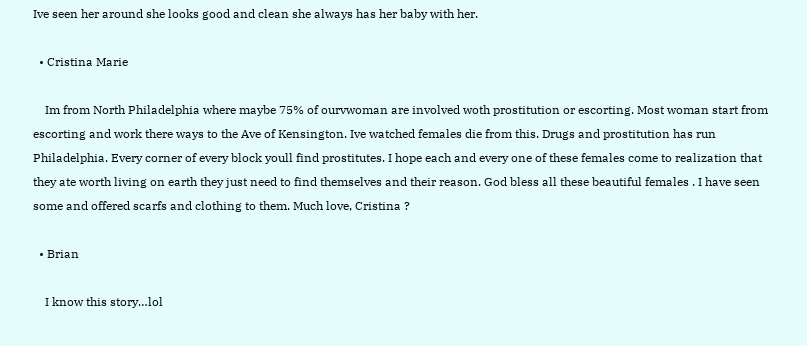Ive seen her around she looks good and clean she always has her baby with her.

  • Cristina Marie

    Im from North Philadelphia where maybe 75% of ourvwoman are involved woth prostitution or escorting. Most woman start from escorting and work there ways to the Ave of Kensington. Ive watched females die from this. Drugs and prostitution has run Philadelphia. Every corner of every block youll find prostitutes. I hope each and every one of these females come to realization that they ate worth living on earth they just need to find themselves and their reason. God bless all these beautiful females . I have seen some and offered scarfs and clothing to them. Much love, Cristina ?

  • Brian

    I know this story…lol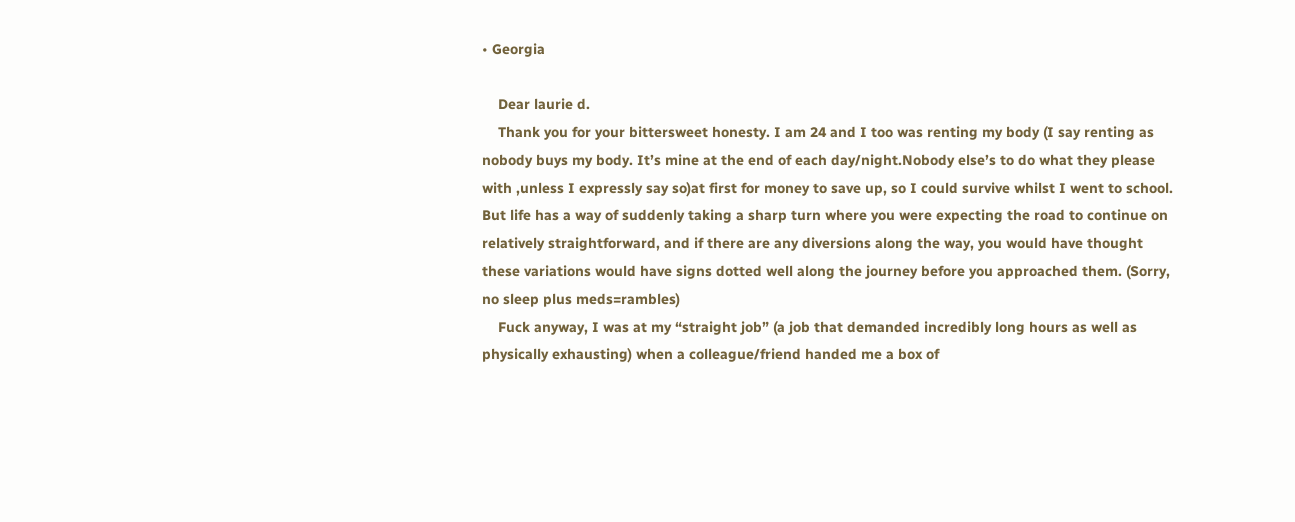• Georgia

    Dear laurie d.
    Thank you for your bittersweet honesty. I am 24 and I too was renting my body (I say renting as nobody buys my body. It’s mine at the end of each day/night.Nobody else’s to do what they please with ,unless I expressly say so)at first for money to save up, so I could survive whilst I went to school. But life has a way of suddenly taking a sharp turn where you were expecting the road to continue on relatively straightforward, and if there are any diversions along the way, you would have thought these variations would have signs dotted well along the journey before you approached them. (Sorry, no sleep plus meds=rambles)
    Fuck anyway, I was at my “straight job” (a job that demanded incredibly long hours as well as physically exhausting) when a colleague/friend handed me a box of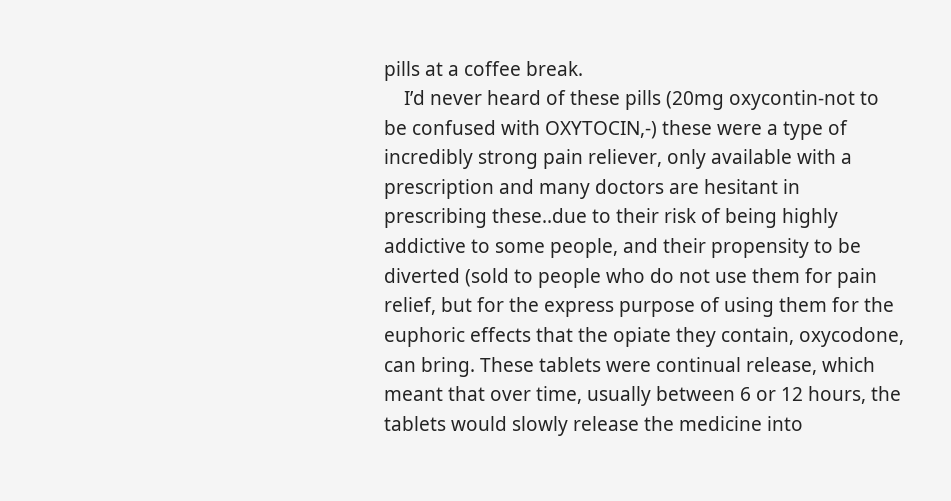pills at a coffee break.
    I’d never heard of these pills (20mg oxycontin-not to be confused with OXYTOCIN,-) these were a type of incredibly strong pain reliever, only available with a prescription and many doctors are hesitant in prescribing these..due to their risk of being highly addictive to some people, and their propensity to be diverted (sold to people who do not use them for pain relief, but for the express purpose of using them for the euphoric effects that the opiate they contain, oxycodone, can bring. These tablets were continual release, which meant that over time, usually between 6 or 12 hours, the tablets would slowly release the medicine into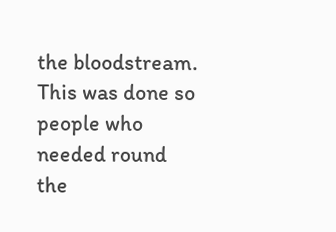the bloodstream. This was done so people who needed round the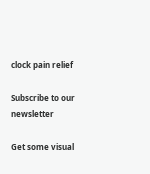clock pain relief

Subscribe to our newsletter

Get some visual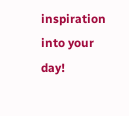inspiration into your day!